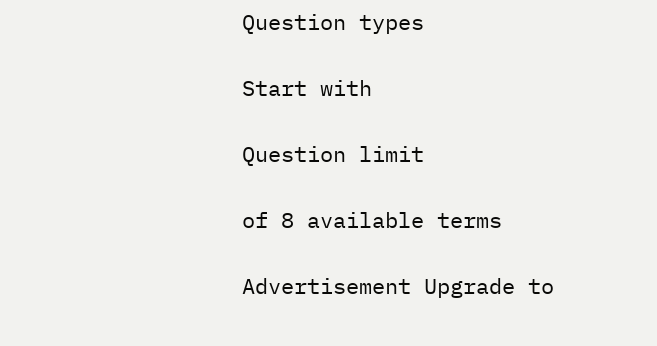Question types

Start with

Question limit

of 8 available terms

Advertisement Upgrade to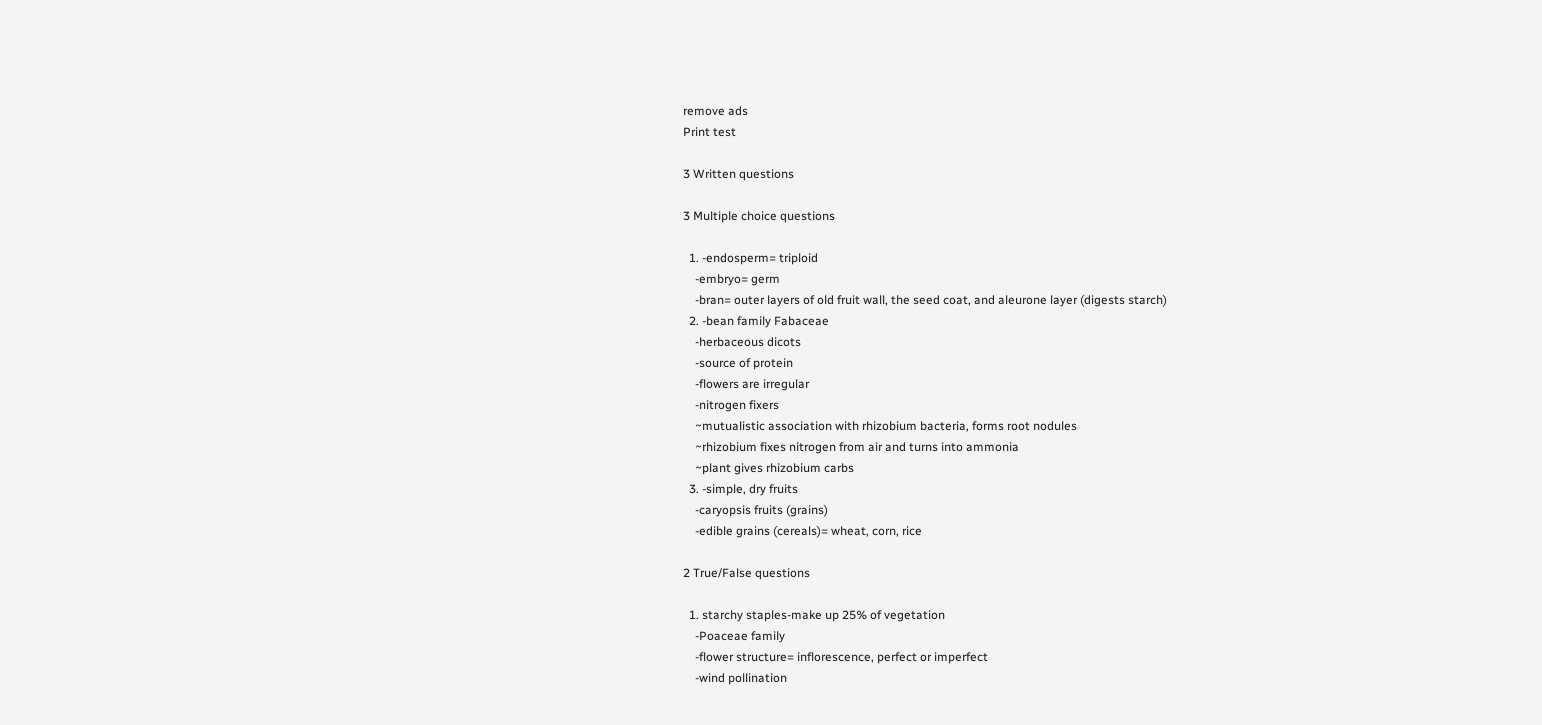remove ads
Print test

3 Written questions

3 Multiple choice questions

  1. -endosperm= triploid
    -embryo= germ
    -bran= outer layers of old fruit wall, the seed coat, and aleurone layer (digests starch)
  2. -bean family Fabaceae
    -herbaceous dicots
    -source of protein
    -flowers are irregular
    -nitrogen fixers
    ~mutualistic association with rhizobium bacteria, forms root nodules
    ~rhizobium fixes nitrogen from air and turns into ammonia
    ~plant gives rhizobium carbs
  3. -simple, dry fruits
    -caryopsis fruits (grains)
    -edible grains (cereals)= wheat, corn, rice

2 True/False questions

  1. starchy staples-make up 25% of vegetation
    -Poaceae family
    -flower structure= inflorescence, perfect or imperfect
    -wind pollination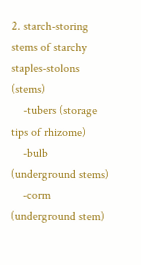2. starch-storing stems of starchy staples-stolons (stems)
    -tubers (storage tips of rhizome)
    -bulb (underground stems)
    -corm (underground stem)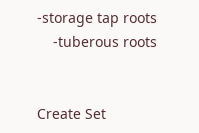-storage tap roots
    -tuberous roots


Create Set